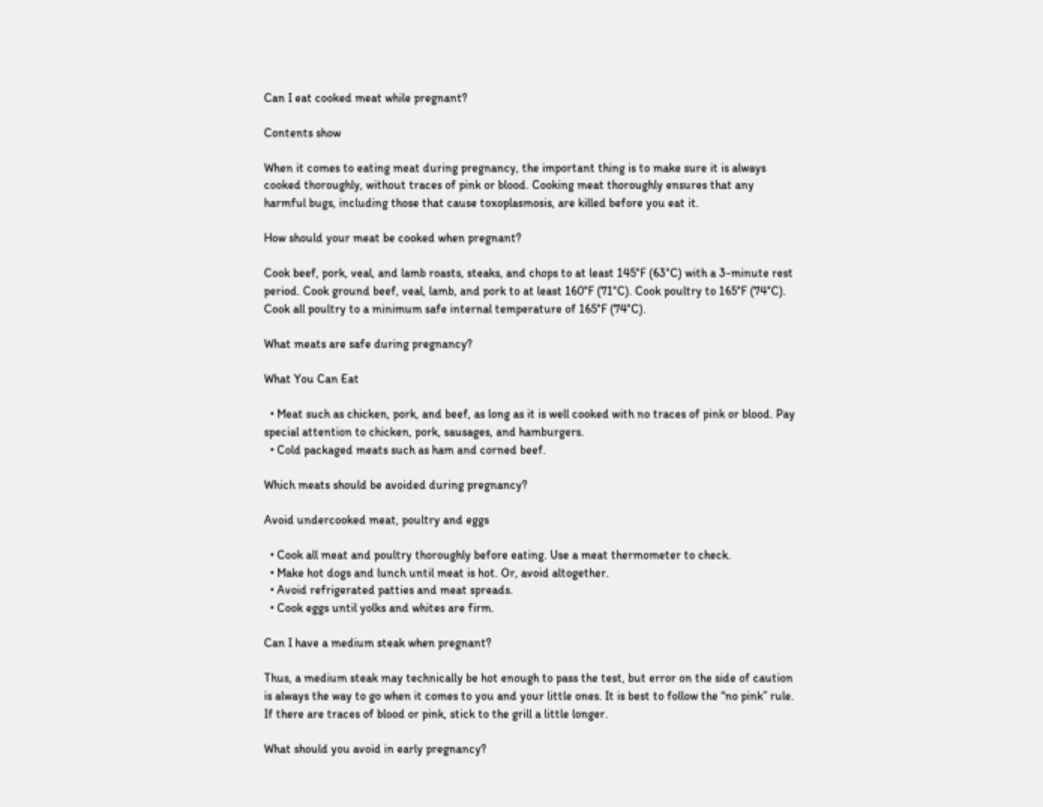Can I eat cooked meat while pregnant?

Contents show

When it comes to eating meat during pregnancy, the important thing is to make sure it is always cooked thoroughly, without traces of pink or blood. Cooking meat thoroughly ensures that any harmful bugs, including those that cause toxoplasmosis, are killed before you eat it.

How should your meat be cooked when pregnant?

Cook beef, pork, veal, and lamb roasts, steaks, and chops to at least 145°F (63°C) with a 3-minute rest period. Cook ground beef, veal, lamb, and pork to at least 160°F (71°C). Cook poultry to 165°F (74°C). Cook all poultry to a minimum safe internal temperature of 165°F (74°C).

What meats are safe during pregnancy?

What You Can Eat

  • Meat such as chicken, pork, and beef, as long as it is well cooked with no traces of pink or blood. Pay special attention to chicken, pork, sausages, and hamburgers.
  • Cold packaged meats such as ham and corned beef.

Which meats should be avoided during pregnancy?

Avoid undercooked meat, poultry and eggs

  • Cook all meat and poultry thoroughly before eating. Use a meat thermometer to check.
  • Make hot dogs and lunch until meat is hot. Or, avoid altogether.
  • Avoid refrigerated patties and meat spreads.
  • Cook eggs until yolks and whites are firm.

Can I have a medium steak when pregnant?

Thus, a medium steak may technically be hot enough to pass the test, but error on the side of caution is always the way to go when it comes to you and your little ones. It is best to follow the “no pink” rule. If there are traces of blood or pink, stick to the grill a little longer.

What should you avoid in early pregnancy?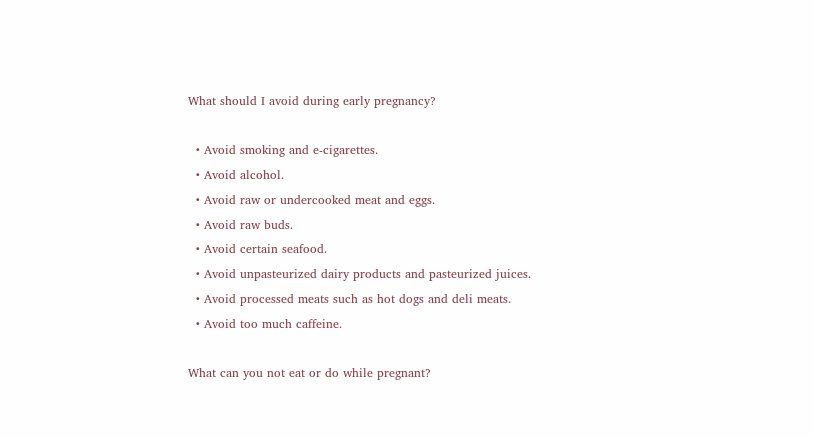What should I avoid during early pregnancy?

  • Avoid smoking and e-cigarettes.
  • Avoid alcohol.
  • Avoid raw or undercooked meat and eggs.
  • Avoid raw buds.
  • Avoid certain seafood.
  • Avoid unpasteurized dairy products and pasteurized juices.
  • Avoid processed meats such as hot dogs and deli meats.
  • Avoid too much caffeine.

What can you not eat or do while pregnant?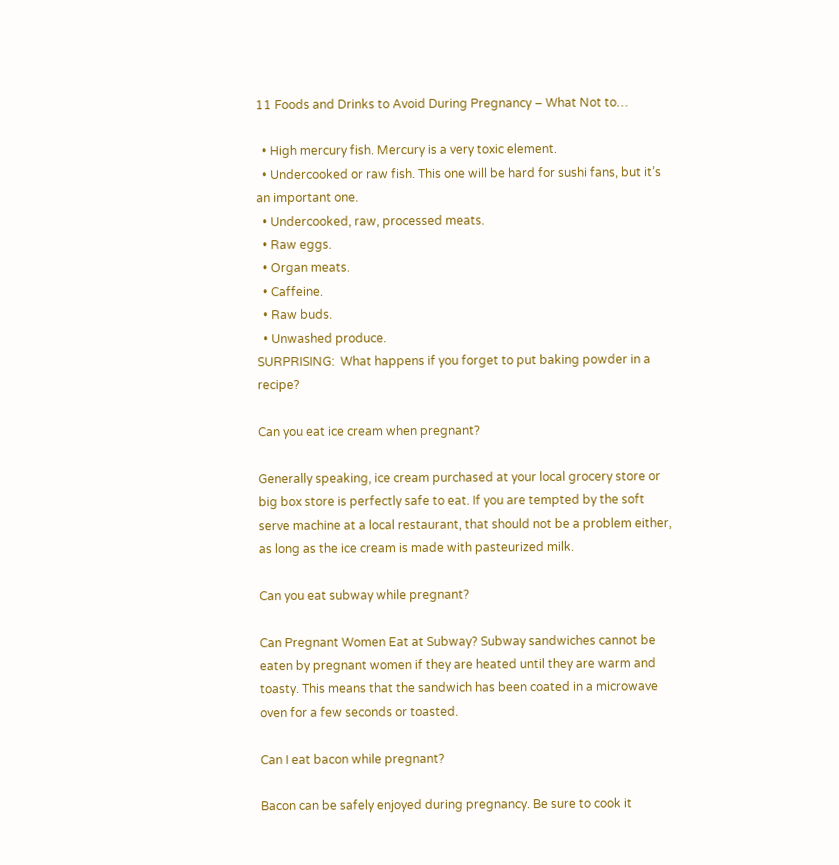11 Foods and Drinks to Avoid During Pregnancy – What Not to…

  • High mercury fish. Mercury is a very toxic element.
  • Undercooked or raw fish. This one will be hard for sushi fans, but it’s an important one.
  • Undercooked, raw, processed meats.
  • Raw eggs.
  • Organ meats.
  • Caffeine.
  • Raw buds.
  • Unwashed produce.
SURPRISING:  What happens if you forget to put baking powder in a recipe?

Can you eat ice cream when pregnant?

Generally speaking, ice cream purchased at your local grocery store or big box store is perfectly safe to eat. If you are tempted by the soft serve machine at a local restaurant, that should not be a problem either, as long as the ice cream is made with pasteurized milk.

Can you eat subway while pregnant?

Can Pregnant Women Eat at Subway? Subway sandwiches cannot be eaten by pregnant women if they are heated until they are warm and toasty. This means that the sandwich has been coated in a microwave oven for a few seconds or toasted.

Can I eat bacon while pregnant?

Bacon can be safely enjoyed during pregnancy. Be sure to cook it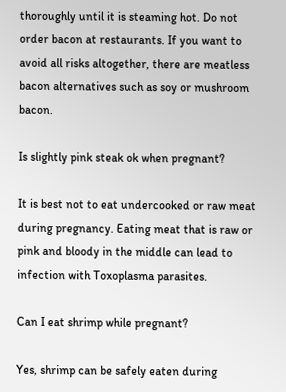thoroughly until it is steaming hot. Do not order bacon at restaurants. If you want to avoid all risks altogether, there are meatless bacon alternatives such as soy or mushroom bacon.

Is slightly pink steak ok when pregnant?

It is best not to eat undercooked or raw meat during pregnancy. Eating meat that is raw or pink and bloody in the middle can lead to infection with Toxoplasma parasites.

Can I eat shrimp while pregnant?

Yes, shrimp can be safely eaten during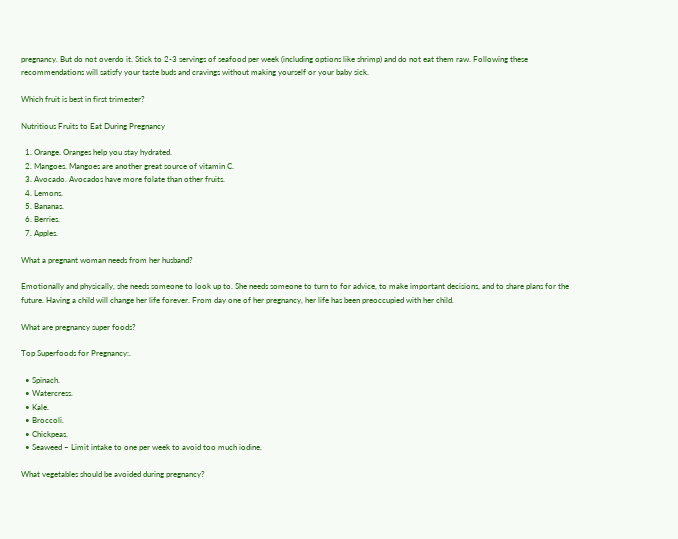pregnancy. But do not overdo it. Stick to 2-3 servings of seafood per week (including options like shrimp) and do not eat them raw. Following these recommendations will satisfy your taste buds and cravings without making yourself or your baby sick.

Which fruit is best in first trimester?

Nutritious Fruits to Eat During Pregnancy

  1. Orange. Oranges help you stay hydrated.
  2. Mangoes. Mangoes are another great source of vitamin C.
  3. Avocado. Avocados have more folate than other fruits.
  4. Lemons.
  5. Bananas.
  6. Berries.
  7. Apples.

What a pregnant woman needs from her husband?

Emotionally and physically, she needs someone to look up to. She needs someone to turn to for advice, to make important decisions, and to share plans for the future. Having a child will change her life forever. From day one of her pregnancy, her life has been preoccupied with her child.

What are pregnancy super foods?

Top Superfoods for Pregnancy:.

  • Spinach.
  • Watercress.
  • Kale.
  • Broccoli.
  • Chickpeas.
  • Seaweed – Limit intake to one per week to avoid too much iodine.

What vegetables should be avoided during pregnancy?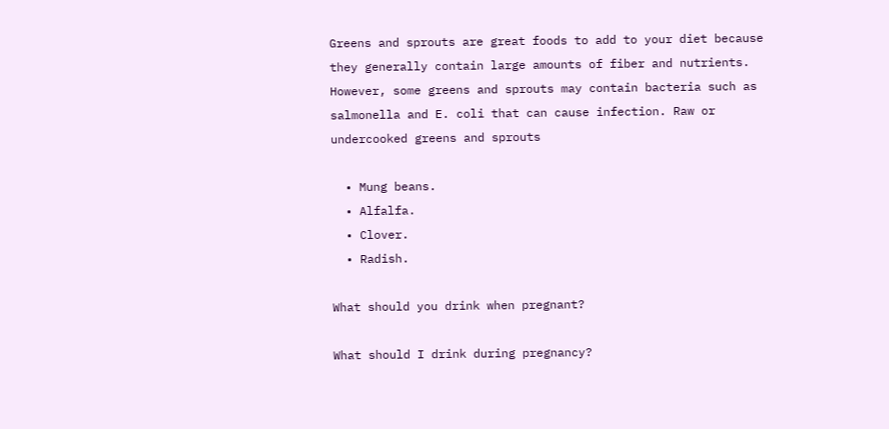Greens and sprouts are great foods to add to your diet because they generally contain large amounts of fiber and nutrients. However, some greens and sprouts may contain bacteria such as salmonella and E. coli that can cause infection. Raw or undercooked greens and sprouts

  • Mung beans.
  • Alfalfa.
  • Clover.
  • Radish.

What should you drink when pregnant?

What should I drink during pregnancy?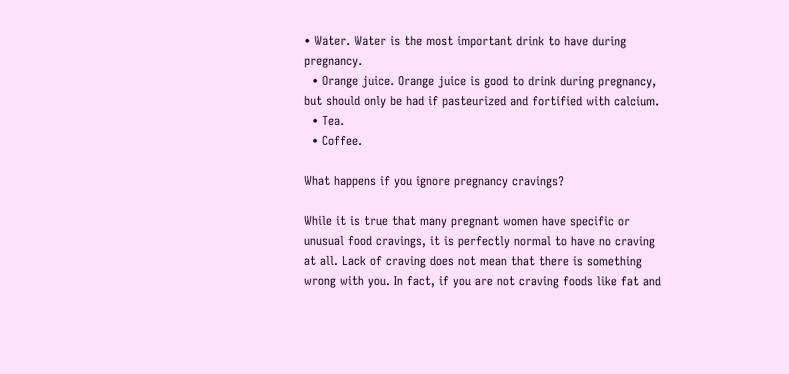• Water. Water is the most important drink to have during pregnancy.
  • Orange juice. Orange juice is good to drink during pregnancy, but should only be had if pasteurized and fortified with calcium.
  • Tea.
  • Coffee.

What happens if you ignore pregnancy cravings?

While it is true that many pregnant women have specific or unusual food cravings, it is perfectly normal to have no craving at all. Lack of craving does not mean that there is something wrong with you. In fact, if you are not craving foods like fat and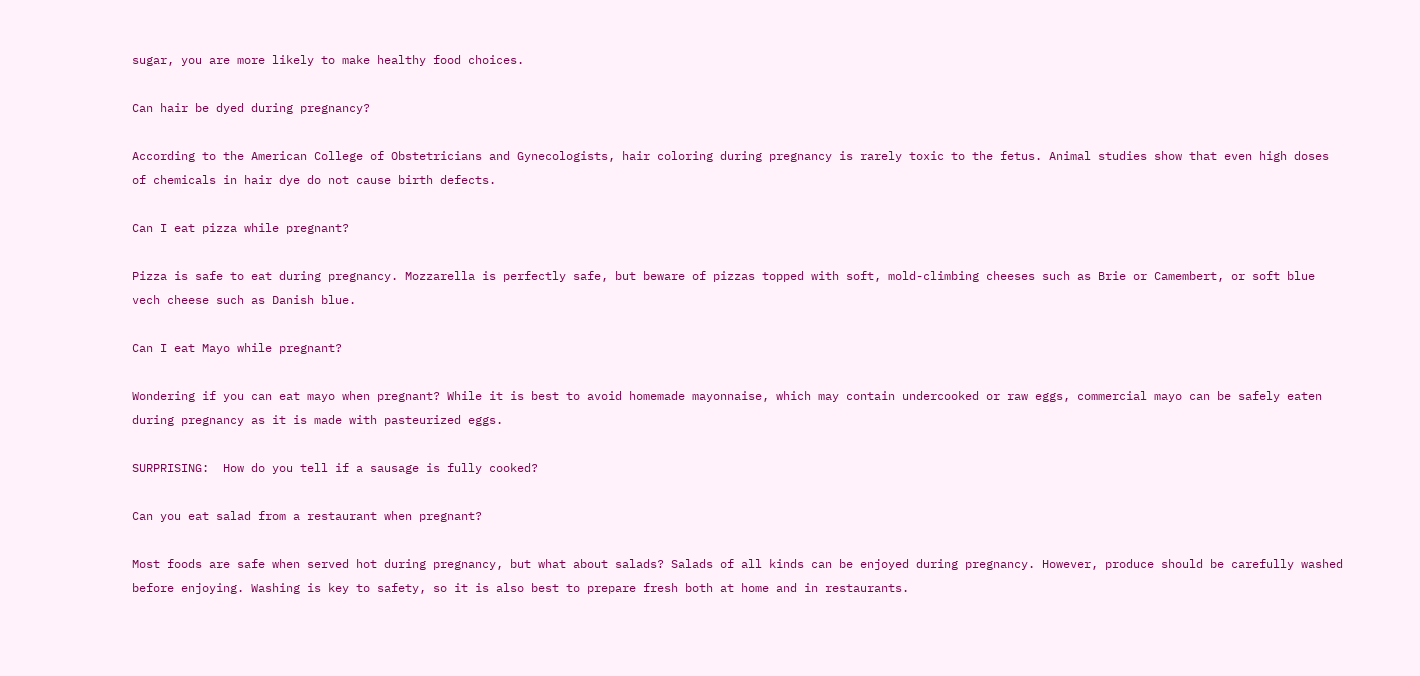sugar, you are more likely to make healthy food choices.

Can hair be dyed during pregnancy?

According to the American College of Obstetricians and Gynecologists, hair coloring during pregnancy is rarely toxic to the fetus. Animal studies show that even high doses of chemicals in hair dye do not cause birth defects.

Can I eat pizza while pregnant?

Pizza is safe to eat during pregnancy. Mozzarella is perfectly safe, but beware of pizzas topped with soft, mold-climbing cheeses such as Brie or Camembert, or soft blue vech cheese such as Danish blue.

Can I eat Mayo while pregnant?

Wondering if you can eat mayo when pregnant? While it is best to avoid homemade mayonnaise, which may contain undercooked or raw eggs, commercial mayo can be safely eaten during pregnancy as it is made with pasteurized eggs.

SURPRISING:  How do you tell if a sausage is fully cooked?

Can you eat salad from a restaurant when pregnant?

Most foods are safe when served hot during pregnancy, but what about salads? Salads of all kinds can be enjoyed during pregnancy. However, produce should be carefully washed before enjoying. Washing is key to safety, so it is also best to prepare fresh both at home and in restaurants.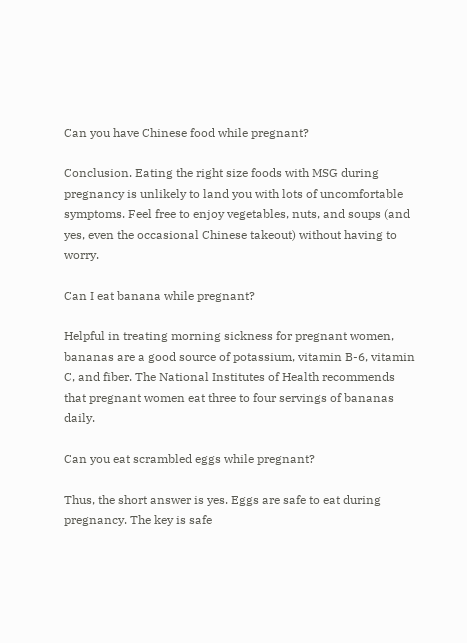Can you have Chinese food while pregnant?

Conclusion. Eating the right size foods with MSG during pregnancy is unlikely to land you with lots of uncomfortable symptoms. Feel free to enjoy vegetables, nuts, and soups (and yes, even the occasional Chinese takeout) without having to worry.

Can I eat banana while pregnant?

Helpful in treating morning sickness for pregnant women, bananas are a good source of potassium, vitamin B-6, vitamin C, and fiber. The National Institutes of Health recommends that pregnant women eat three to four servings of bananas daily.

Can you eat scrambled eggs while pregnant?

Thus, the short answer is yes. Eggs are safe to eat during pregnancy. The key is safe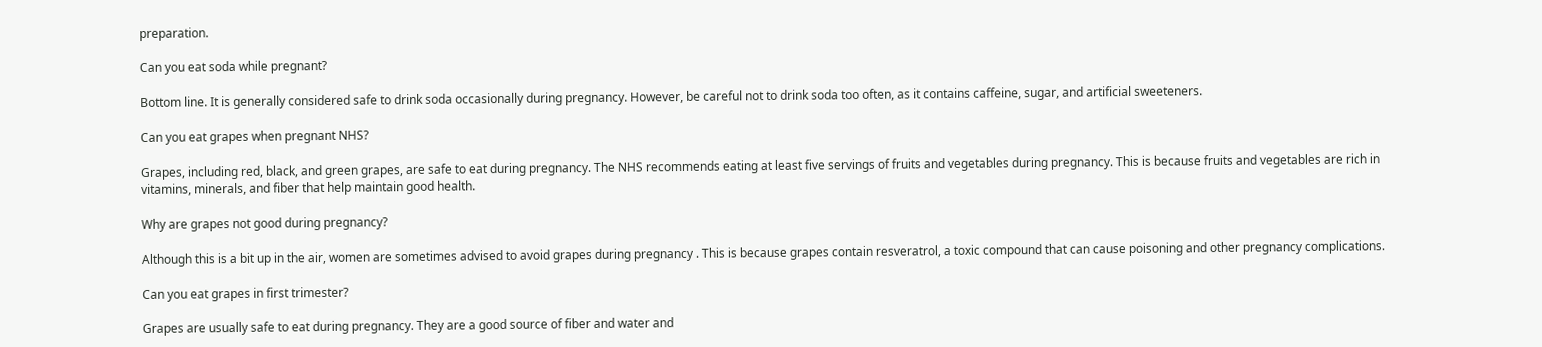preparation.

Can you eat soda while pregnant?

Bottom line. It is generally considered safe to drink soda occasionally during pregnancy. However, be careful not to drink soda too often, as it contains caffeine, sugar, and artificial sweeteners.

Can you eat grapes when pregnant NHS?

Grapes, including red, black, and green grapes, are safe to eat during pregnancy. The NHS recommends eating at least five servings of fruits and vegetables during pregnancy. This is because fruits and vegetables are rich in vitamins, minerals, and fiber that help maintain good health.

Why are grapes not good during pregnancy?

Although this is a bit up in the air, women are sometimes advised to avoid grapes during pregnancy . This is because grapes contain resveratrol, a toxic compound that can cause poisoning and other pregnancy complications.

Can you eat grapes in first trimester?

Grapes are usually safe to eat during pregnancy. They are a good source of fiber and water and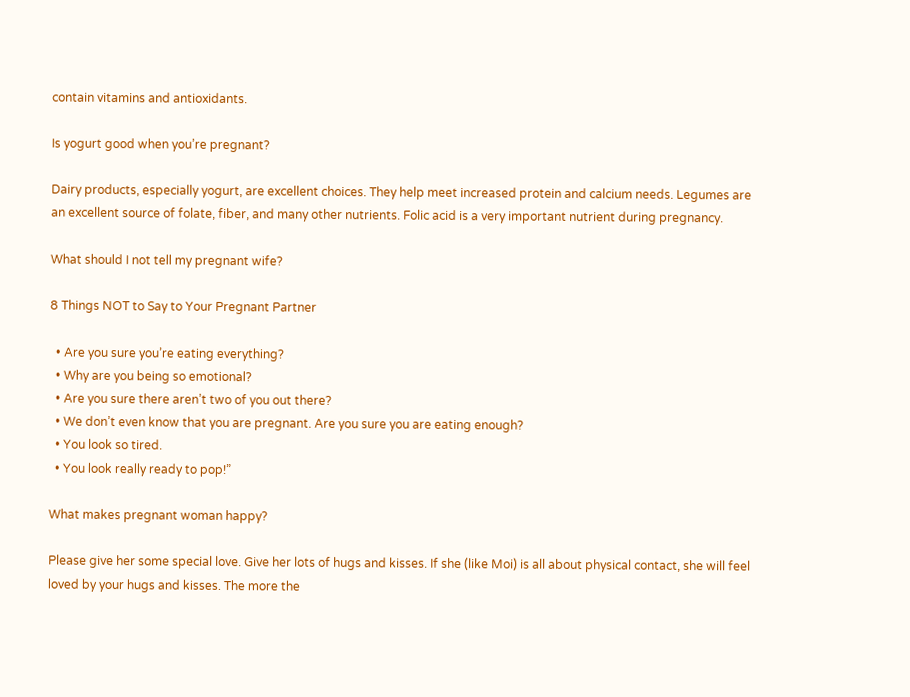contain vitamins and antioxidants.

Is yogurt good when you’re pregnant?

Dairy products, especially yogurt, are excellent choices. They help meet increased protein and calcium needs. Legumes are an excellent source of folate, fiber, and many other nutrients. Folic acid is a very important nutrient during pregnancy.

What should I not tell my pregnant wife?

8 Things NOT to Say to Your Pregnant Partner

  • Are you sure you’re eating everything?
  • Why are you being so emotional?
  • Are you sure there aren’t two of you out there?
  • We don’t even know that you are pregnant. Are you sure you are eating enough?
  • You look so tired.
  • You look really ready to pop!”

What makes pregnant woman happy?

Please give her some special love. Give her lots of hugs and kisses. If she (like Moi) is all about physical contact, she will feel loved by your hugs and kisses. The more the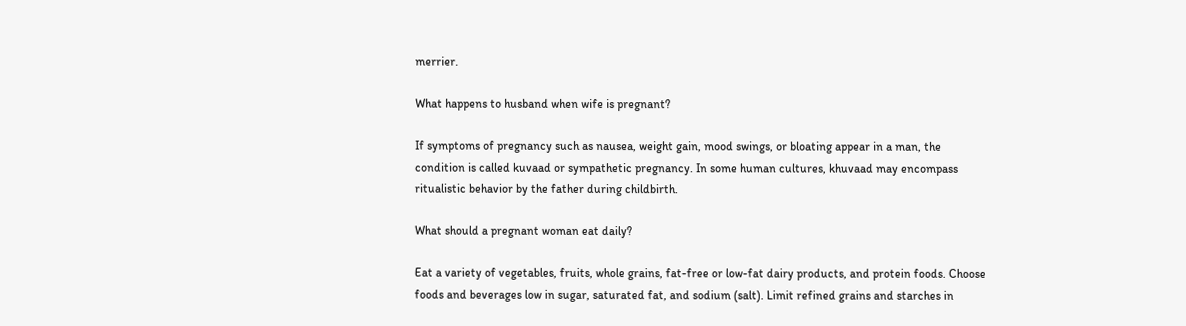merrier.

What happens to husband when wife is pregnant?

If symptoms of pregnancy such as nausea, weight gain, mood swings, or bloating appear in a man, the condition is called kuvaad or sympathetic pregnancy. In some human cultures, khuvaad may encompass ritualistic behavior by the father during childbirth.

What should a pregnant woman eat daily?

Eat a variety of vegetables, fruits, whole grains, fat-free or low-fat dairy products, and protein foods. Choose foods and beverages low in sugar, saturated fat, and sodium (salt). Limit refined grains and starches in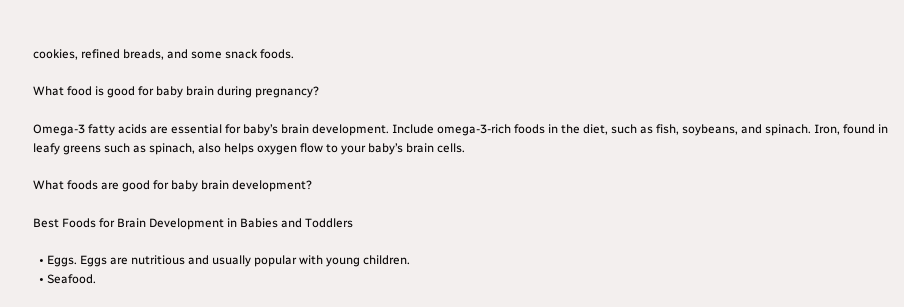cookies, refined breads, and some snack foods.

What food is good for baby brain during pregnancy?

Omega-3 fatty acids are essential for baby’s brain development. Include omega-3-rich foods in the diet, such as fish, soybeans, and spinach. Iron, found in leafy greens such as spinach, also helps oxygen flow to your baby’s brain cells.

What foods are good for baby brain development?

Best Foods for Brain Development in Babies and Toddlers

  • Eggs. Eggs are nutritious and usually popular with young children.
  • Seafood.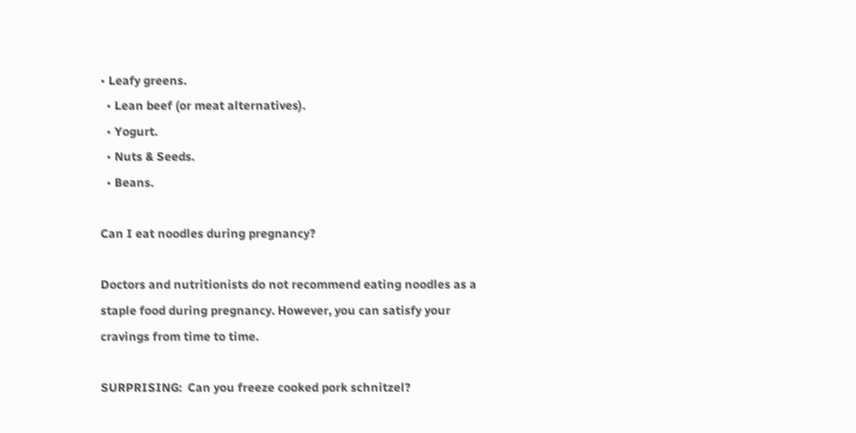• Leafy greens.
  • Lean beef (or meat alternatives).
  • Yogurt.
  • Nuts & Seeds.
  • Beans.

Can I eat noodles during pregnancy?

Doctors and nutritionists do not recommend eating noodles as a staple food during pregnancy. However, you can satisfy your cravings from time to time.

SURPRISING:  Can you freeze cooked pork schnitzel?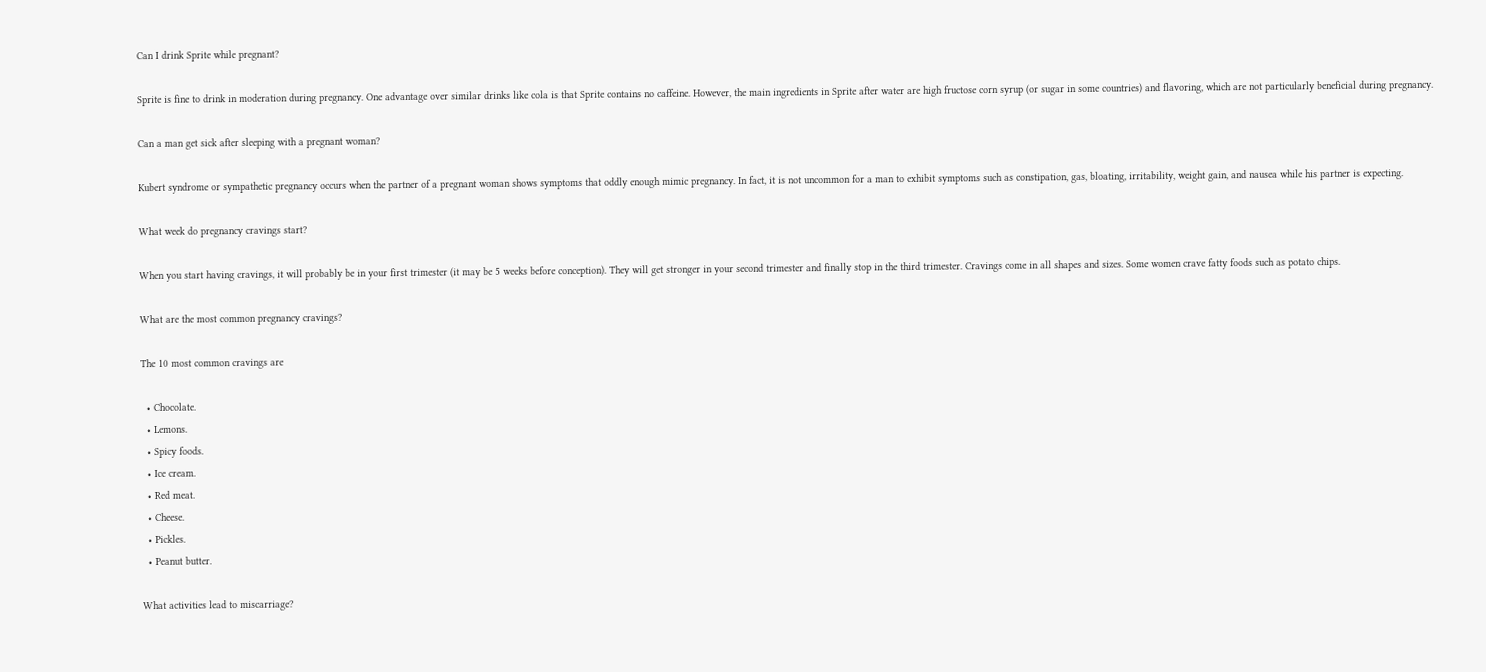Can I drink Sprite while pregnant?

Sprite is fine to drink in moderation during pregnancy. One advantage over similar drinks like cola is that Sprite contains no caffeine. However, the main ingredients in Sprite after water are high fructose corn syrup (or sugar in some countries) and flavoring, which are not particularly beneficial during pregnancy.

Can a man get sick after sleeping with a pregnant woman?

Kubert syndrome or sympathetic pregnancy occurs when the partner of a pregnant woman shows symptoms that oddly enough mimic pregnancy. In fact, it is not uncommon for a man to exhibit symptoms such as constipation, gas, bloating, irritability, weight gain, and nausea while his partner is expecting.

What week do pregnancy cravings start?

When you start having cravings, it will probably be in your first trimester (it may be 5 weeks before conception). They will get stronger in your second trimester and finally stop in the third trimester. Cravings come in all shapes and sizes. Some women crave fatty foods such as potato chips.

What are the most common pregnancy cravings?

The 10 most common cravings are

  • Chocolate.
  • Lemons.
  • Spicy foods.
  • Ice cream.
  • Red meat.
  • Cheese.
  • Pickles.
  • Peanut butter.

What activities lead to miscarriage?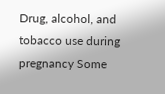Drug, alcohol, and tobacco use during pregnancy Some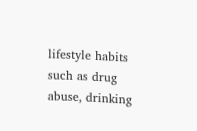lifestyle habits such as drug abuse, drinking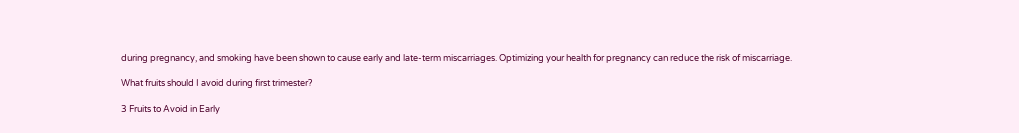during pregnancy, and smoking have been shown to cause early and late-term miscarriages. Optimizing your health for pregnancy can reduce the risk of miscarriage.

What fruits should I avoid during first trimester?

3 Fruits to Avoid in Early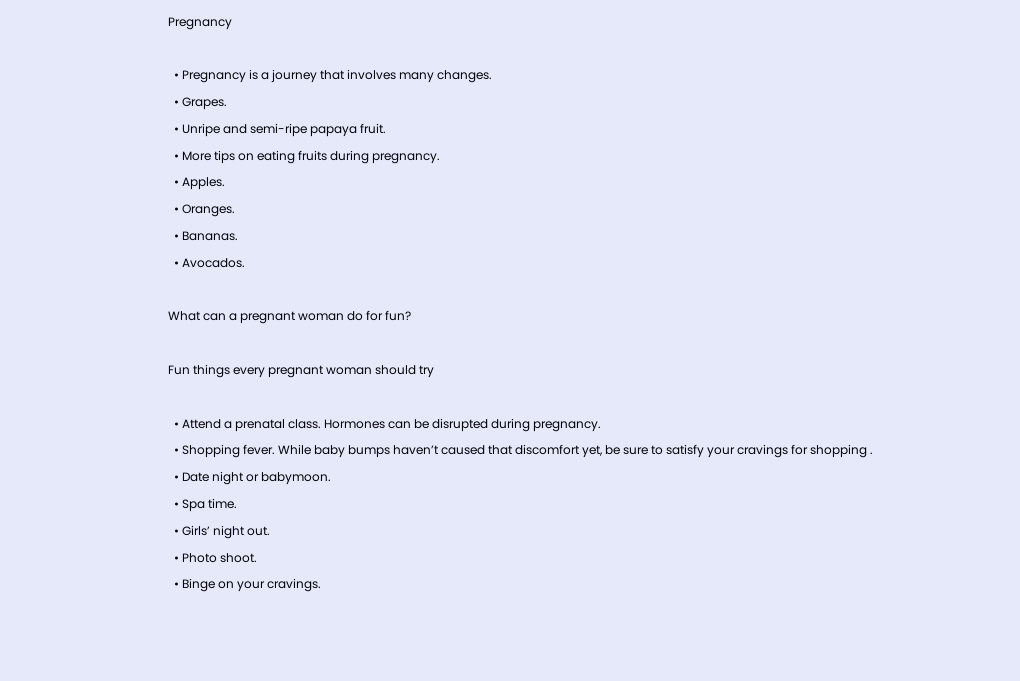Pregnancy

  • Pregnancy is a journey that involves many changes.
  • Grapes.
  • Unripe and semi-ripe papaya fruit.
  • More tips on eating fruits during pregnancy.
  • Apples.
  • Oranges.
  • Bananas.
  • Avocados.

What can a pregnant woman do for fun?

Fun things every pregnant woman should try

  • Attend a prenatal class. Hormones can be disrupted during pregnancy.
  • Shopping fever. While baby bumps haven’t caused that discomfort yet, be sure to satisfy your cravings for shopping .
  • Date night or babymoon.
  • Spa time.
  • Girls’ night out.
  • Photo shoot.
  • Binge on your cravings.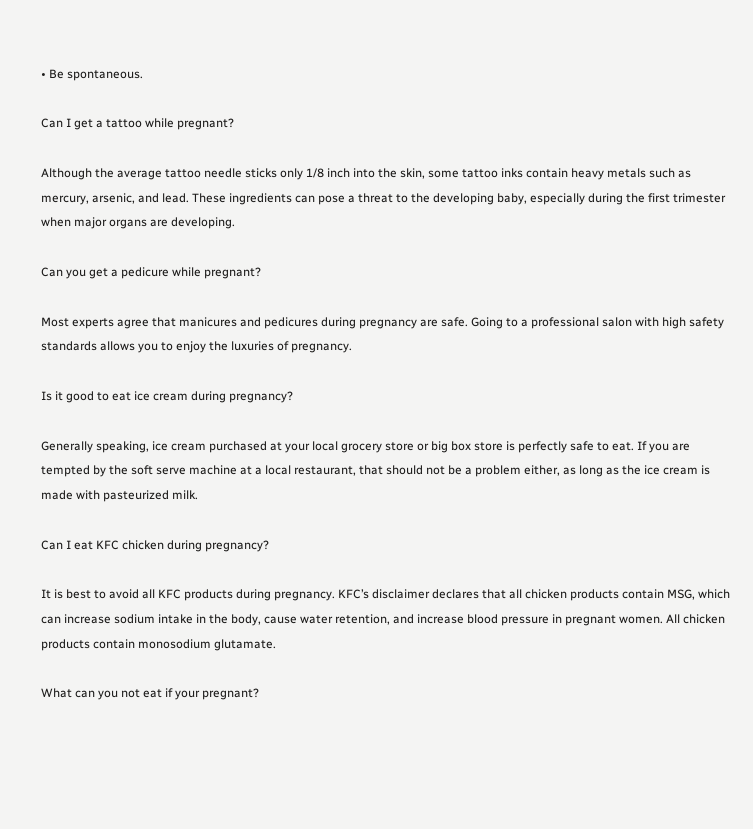• Be spontaneous.

Can I get a tattoo while pregnant?

Although the average tattoo needle sticks only 1/8 inch into the skin, some tattoo inks contain heavy metals such as mercury, arsenic, and lead. These ingredients can pose a threat to the developing baby, especially during the first trimester when major organs are developing.

Can you get a pedicure while pregnant?

Most experts agree that manicures and pedicures during pregnancy are safe. Going to a professional salon with high safety standards allows you to enjoy the luxuries of pregnancy.

Is it good to eat ice cream during pregnancy?

Generally speaking, ice cream purchased at your local grocery store or big box store is perfectly safe to eat. If you are tempted by the soft serve machine at a local restaurant, that should not be a problem either, as long as the ice cream is made with pasteurized milk.

Can I eat KFC chicken during pregnancy?

It is best to avoid all KFC products during pregnancy. KFC’s disclaimer declares that all chicken products contain MSG, which can increase sodium intake in the body, cause water retention, and increase blood pressure in pregnant women. All chicken products contain monosodium glutamate.

What can you not eat if your pregnant?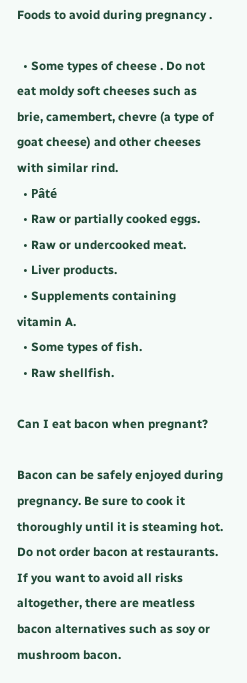Foods to avoid during pregnancy .

  • Some types of cheese . Do not eat moldy soft cheeses such as brie, camembert, chevre (a type of goat cheese) and other cheeses with similar rind.
  • Pâté
  • Raw or partially cooked eggs.
  • Raw or undercooked meat.
  • Liver products.
  • Supplements containing vitamin A.
  • Some types of fish.
  • Raw shellfish.

Can I eat bacon when pregnant?

Bacon can be safely enjoyed during pregnancy. Be sure to cook it thoroughly until it is steaming hot. Do not order bacon at restaurants. If you want to avoid all risks altogether, there are meatless bacon alternatives such as soy or mushroom bacon.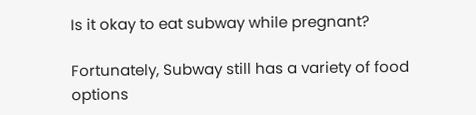Is it okay to eat subway while pregnant?

Fortunately, Subway still has a variety of food options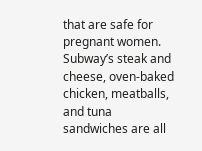that are safe for pregnant women. Subway’s steak and cheese, oven-baked chicken, meatballs, and tuna sandwiches are all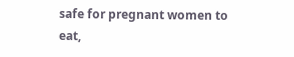safe for pregnant women to eat,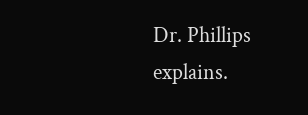Dr. Phillips explains.